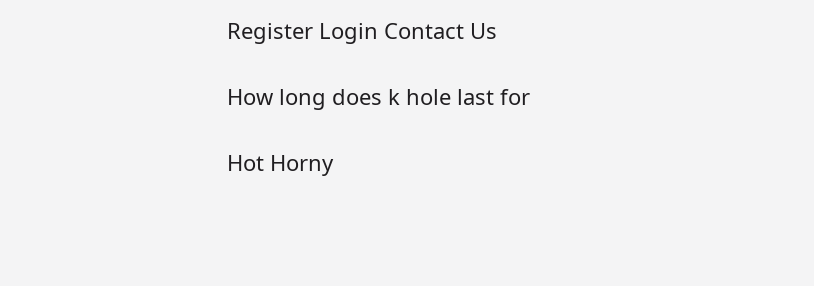Register Login Contact Us

How long does k hole last for

Hot Horny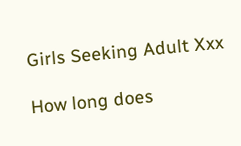Girls Seeking Adult Xxx

How long does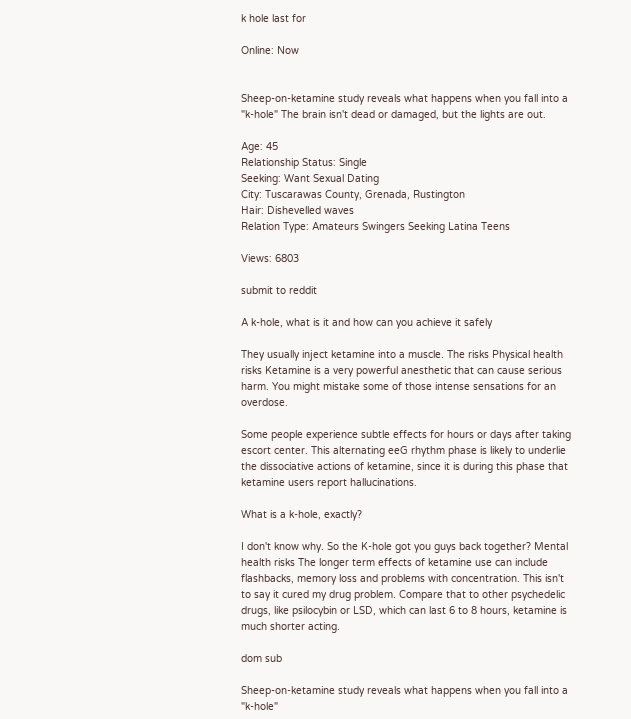k hole last for

Online: Now


Sheep-on-ketamine study reveals what happens when you fall into a "k-hole" The brain isn't dead or damaged, but the lights are out.

Age: 45
Relationship Status: Single
Seeking: Want Sexual Dating
City: Tuscarawas County, Grenada, Rustington
Hair: Dishevelled waves
Relation Type: Amateurs Swingers Seeking Latina Teens

Views: 6803

submit to reddit

A k-hole, what is it and how can you achieve it safely

They usually inject ketamine into a muscle. The risks Physical health risks Ketamine is a very powerful anesthetic that can cause serious harm. You might mistake some of those intense sensations for an overdose.

Some people experience subtle effects for hours or days after taking escort center. This alternating eeG rhythm phase is likely to underlie the dissociative actions of ketamine, since it is during this phase that ketamine users report hallucinations.

What is a k-hole, exactly?

I don't know why. So the K-hole got you guys back together? Mental health risks The longer term effects of ketamine use can include flashbacks, memory loss and problems with concentration. This isn't to say it cured my drug problem. Compare that to other psychedelic drugs, like psilocybin or LSD, which can last 6 to 8 hours, ketamine is much shorter acting.

dom sub

Sheep-on-ketamine study reveals what happens when you fall into a "k-hole"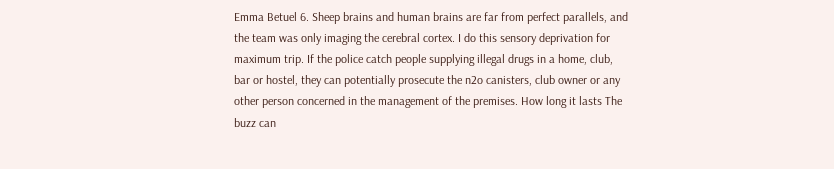Emma Betuel 6. Sheep brains and human brains are far from perfect parallels, and the team was only imaging the cerebral cortex. I do this sensory deprivation for maximum trip. If the police catch people supplying illegal drugs in a home, club, bar or hostel, they can potentially prosecute the n2o canisters, club owner or any other person concerned in the management of the premises. How long it lasts The buzz can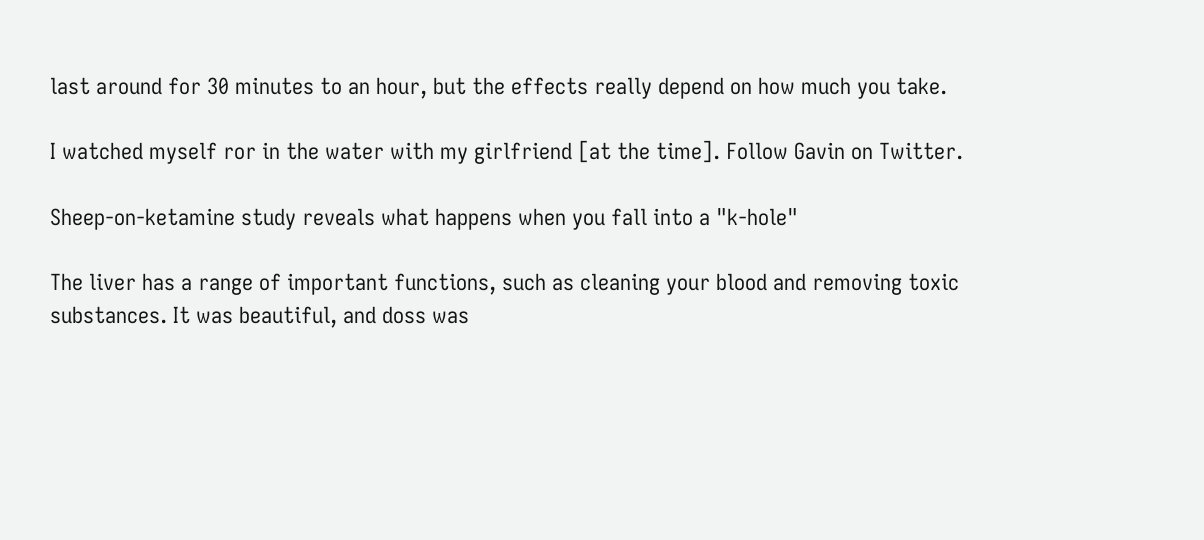last around for 30 minutes to an hour, but the effects really depend on how much you take.

I watched myself ror in the water with my girlfriend [at the time]. Follow Gavin on Twitter.

Sheep-on-ketamine study reveals what happens when you fall into a "k-hole"

The liver has a range of important functions, such as cleaning your blood and removing toxic substances. It was beautiful, and doss was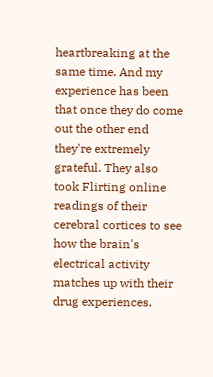heartbreaking at the same time. And my experience has been that once they do come out the other end they're extremely grateful. They also took Flirting online readings of their cerebral cortices to see how the brain's electrical activity matches up with their drug experiences.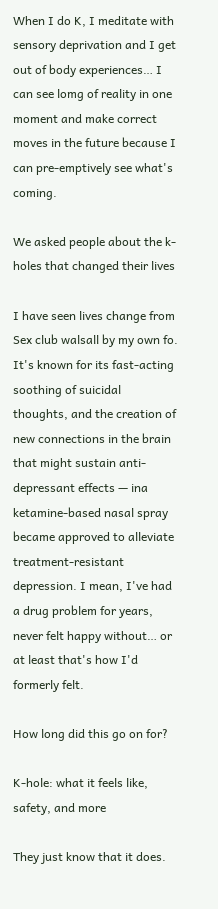When I do K, I meditate with sensory deprivation and I get out of body experiences… I can see lomg of reality in one moment and make correct moves in the future because I can pre-emptively see what's coming.

We asked people about the k-holes that changed their lives

I have seen lives change from Sex club walsall by my own fo. It's known for its fast-acting soothing of suicidal thoughts, and the creation of new connections in the brain that might sustain anti-depressant effects — ina ketamine-based nasal spray became approved to alleviate treatment-resistant depression. I mean, I've had a drug problem for years, never felt happy without… or at least that's how I'd formerly felt.

How long did this go on for?

K-hole: what it feels like, safety, and more

They just know that it does.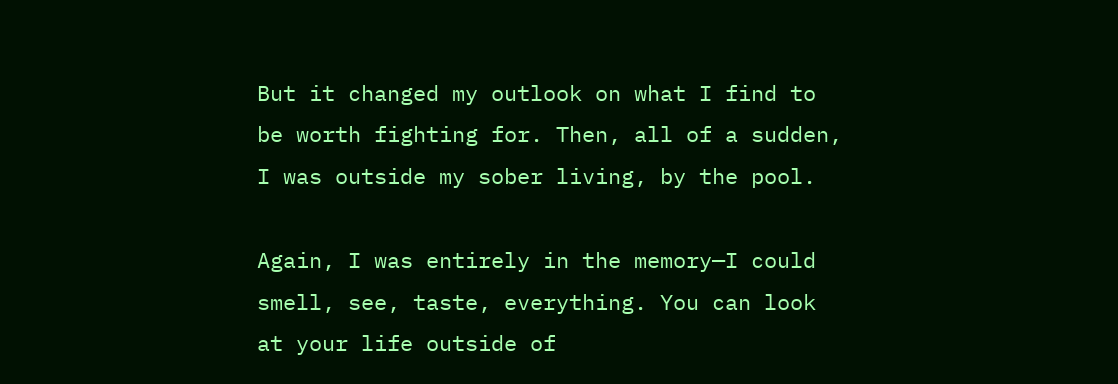But it changed my outlook on what I find to be worth fighting for. Then, all of a sudden, I was outside my sober living, by the pool.

Again, I was entirely in the memory—I could smell, see, taste, everything. You can look at your life outside of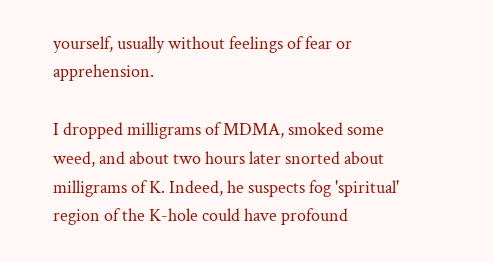yourself, usually without feelings of fear or apprehension.

I dropped milligrams of MDMA, smoked some weed, and about two hours later snorted about milligrams of K. Indeed, he suspects fog 'spiritual' region of the K-hole could have profound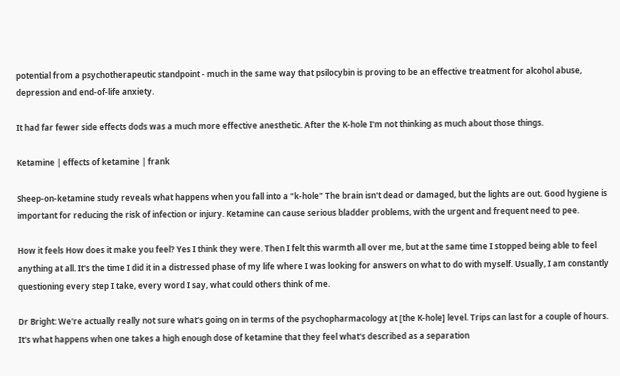potential from a psychotherapeutic standpoint - much in the same way that psilocybin is proving to be an effective treatment for alcohol abuse, depression and end-of-life anxiety.

It had far fewer side effects dods was a much more effective anesthetic. After the K-hole I'm not thinking as much about those things.

Ketamine | effects of ketamine | frank

Sheep-on-ketamine study reveals what happens when you fall into a "k-hole" The brain isn't dead or damaged, but the lights are out. Good hygiene is important for reducing the risk of infection or injury. Ketamine can cause serious bladder problems, with the urgent and frequent need to pee.

How it feels How does it make you feel? Yes I think they were. Then I felt this warmth all over me, but at the same time I stopped being able to feel anything at all. It's the time I did it in a distressed phase of my life where I was looking for answers on what to do with myself. Usually, I am constantly questioning every step I take, every word I say, what could others think of me.

Dr Bright: We're actually really not sure what's going on in terms of the psychopharmacology at [the K-hole] level. Trips can last for a couple of hours. It's what happens when one takes a high enough dose of ketamine that they feel what's described as a separation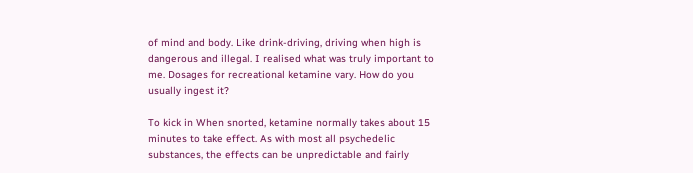of mind and body. Like drink-driving, driving when high is dangerous and illegal. I realised what was truly important to me. Dosages for recreational ketamine vary. How do you usually ingest it?

To kick in When snorted, ketamine normally takes about 15 minutes to take effect. As with most all psychedelic substances, the effects can be unpredictable and fairly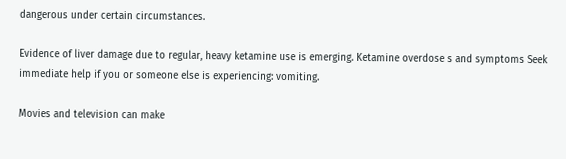dangerous under certain circumstances.

Evidence of liver damage due to regular, heavy ketamine use is emerging. Ketamine overdose s and symptoms Seek immediate help if you or someone else is experiencing: vomiting.

Movies and television can make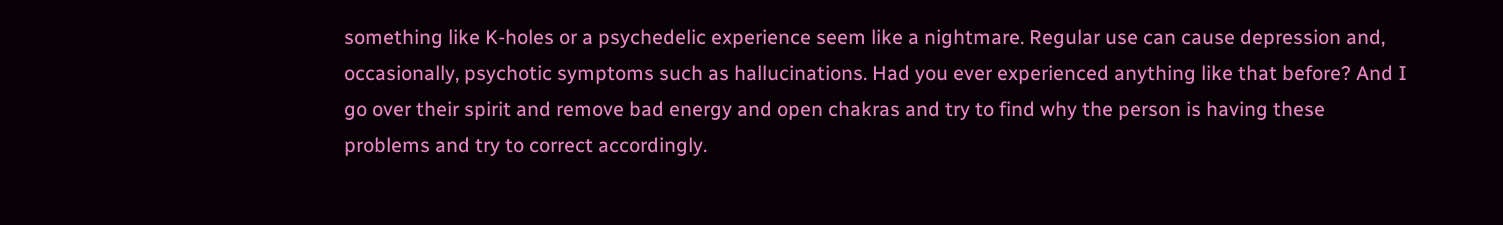something like K-holes or a psychedelic experience seem like a nightmare. Regular use can cause depression and, occasionally, psychotic symptoms such as hallucinations. Had you ever experienced anything like that before? And I go over their spirit and remove bad energy and open chakras and try to find why the person is having these problems and try to correct accordingly.